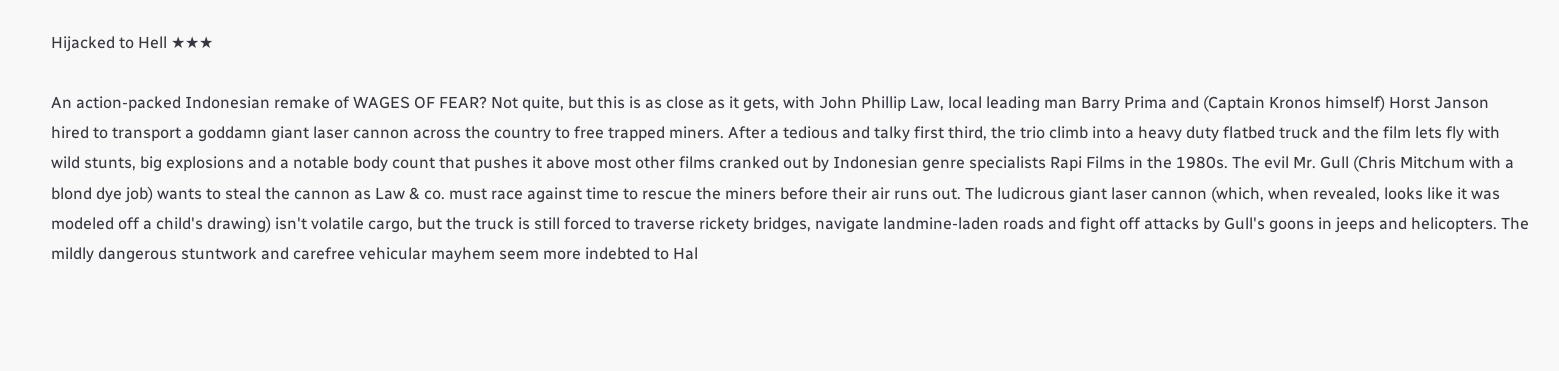Hijacked to Hell ★★★

An action-packed Indonesian remake of WAGES OF FEAR? Not quite, but this is as close as it gets, with John Phillip Law, local leading man Barry Prima and (Captain Kronos himself) Horst Janson hired to transport a goddamn giant laser cannon across the country to free trapped miners. After a tedious and talky first third, the trio climb into a heavy duty flatbed truck and the film lets fly with wild stunts, big explosions and a notable body count that pushes it above most other films cranked out by Indonesian genre specialists Rapi Films in the 1980s. The evil Mr. Gull (Chris Mitchum with a blond dye job) wants to steal the cannon as Law & co. must race against time to rescue the miners before their air runs out. The ludicrous giant laser cannon (which, when revealed, looks like it was modeled off a child's drawing) isn't volatile cargo, but the truck is still forced to traverse rickety bridges, navigate landmine-laden roads and fight off attacks by Gull's goons in jeeps and helicopters. The mildly dangerous stuntwork and carefree vehicular mayhem seem more indebted to Hal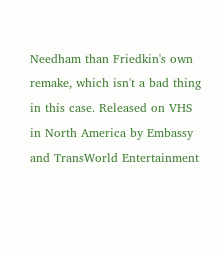Needham than Friedkin's own remake, which isn't a bad thing in this case. Released on VHS in North America by Embassy and TransWorld Entertainment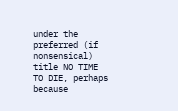under the preferred (if nonsensical) title NO TIME TO DIE, perhaps because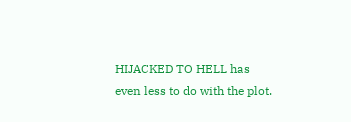HIJACKED TO HELL has even less to do with the plot.